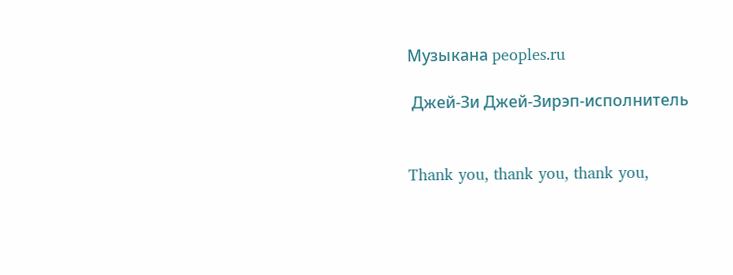Музыкана peoples.ru

 Джей-Зи Джей-Зирэп-исполнитель


Thank you, thank you, thank you,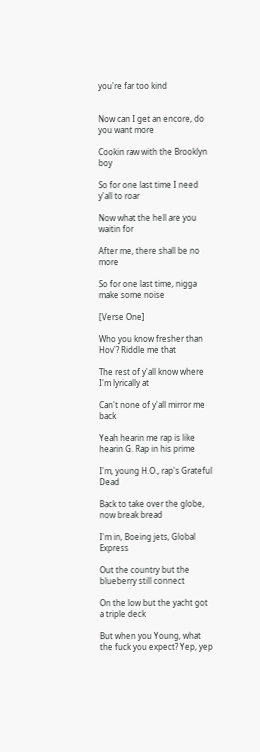you're far too kind


Now can I get an encore, do you want more

Cookin raw with the Brooklyn boy

So for one last time I need y'all to roar

Now what the hell are you waitin for

After me, there shall be no more

So for one last time, nigga make some noise

[Verse One]

Who you know fresher than Hov'? Riddle me that

The rest of y'all know where I'm lyrically at

Can't none of y'all mirror me back

Yeah hearin me rap is like hearin G. Rap in his prime

I'm, young H.O., rap's Grateful Dead

Back to take over the globe, now break bread

I'm in, Boeing jets, Global Express

Out the country but the blueberry still connect

On the low but the yacht got a triple deck

But when you Young, what the fuck you expect? Yep, yep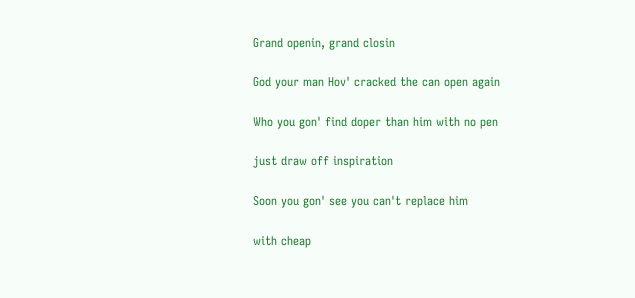Grand openin, grand closin

God your man Hov' cracked the can open again

Who you gon' find doper than him with no pen

just draw off inspiration

Soon you gon' see you can't replace him

with cheap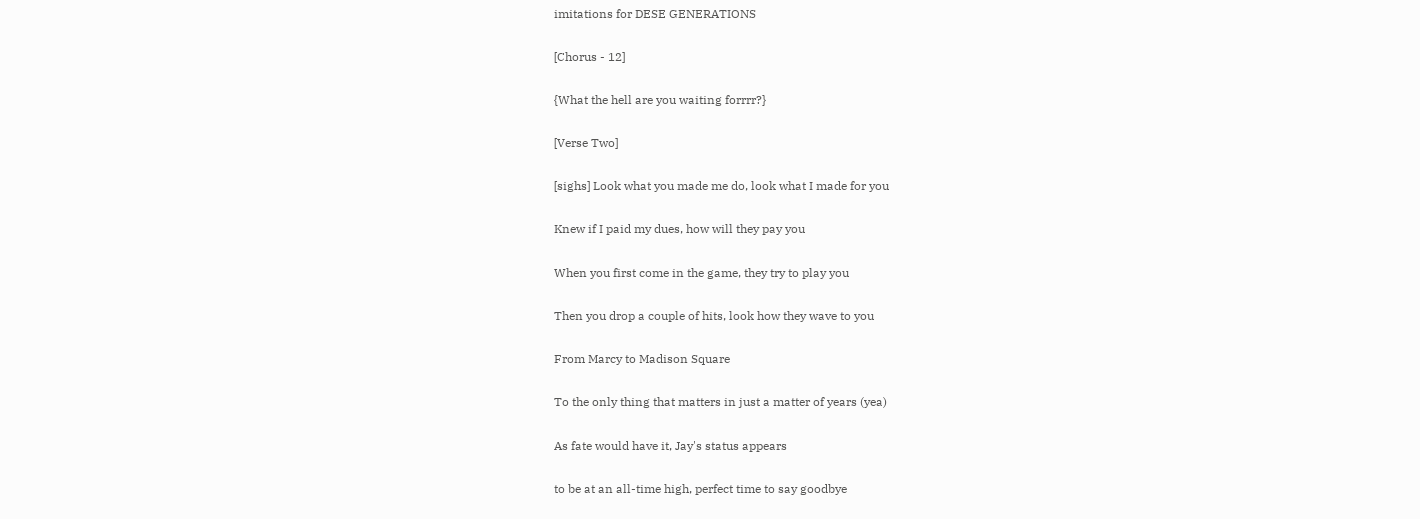imitations for DESE GENERATIONS

[Chorus - 12]

{What the hell are you waiting forrrr?}

[Verse Two]

[sighs] Look what you made me do, look what I made for you

Knew if I paid my dues, how will they pay you

When you first come in the game, they try to play you

Then you drop a couple of hits, look how they wave to you

From Marcy to Madison Square

To the only thing that matters in just a matter of years (yea)

As fate would have it, Jay's status appears

to be at an all-time high, perfect time to say goodbye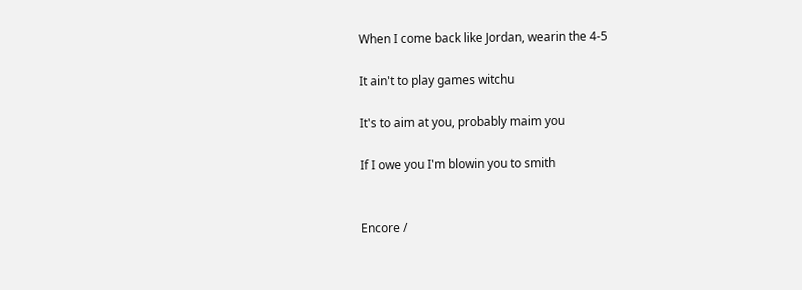When I come back like Jordan, wearin the 4-5

It ain't to play games witchu

It's to aim at you, probably maim you

If I owe you I'm blowin you to smith


Encore /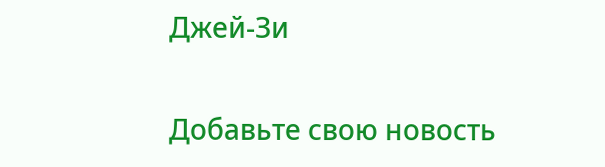Джей-Зи

Добавьте свою новость